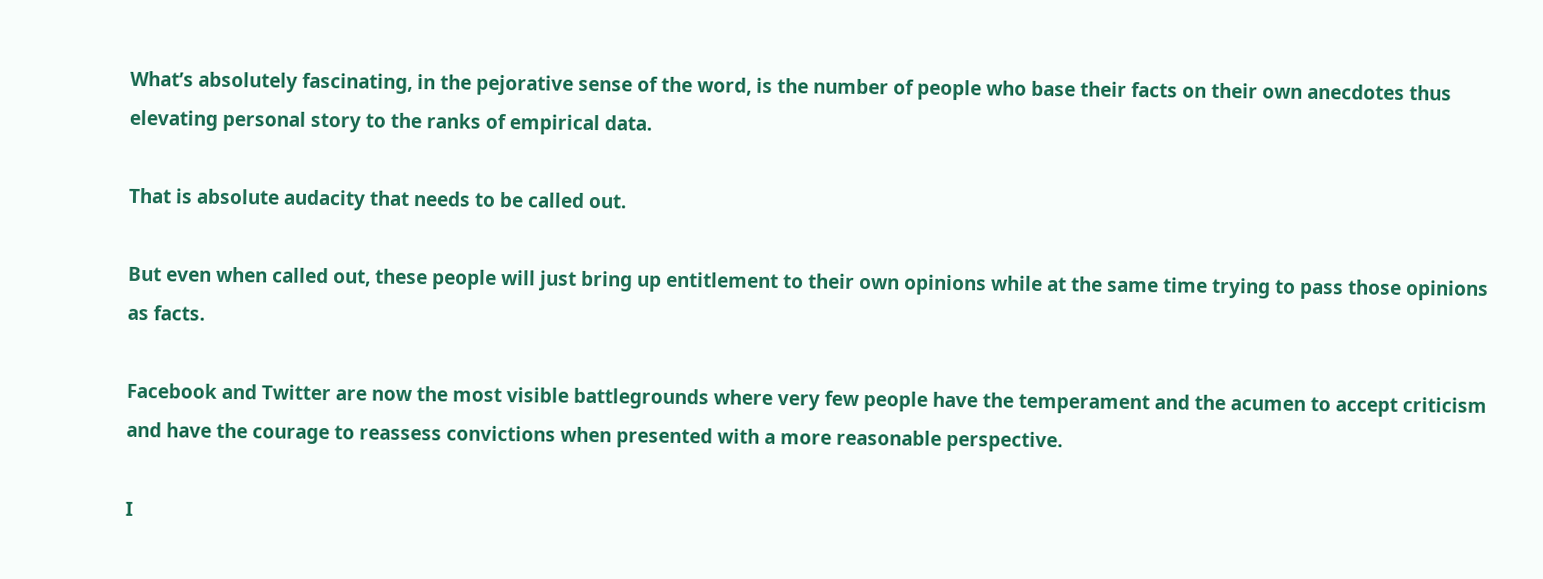What’s absolutely fascinating, in the pejorative sense of the word, is the number of people who base their facts on their own anecdotes thus elevating personal story to the ranks of empirical data.

That is absolute audacity that needs to be called out.

But even when called out, these people will just bring up entitlement to their own opinions while at the same time trying to pass those opinions as facts.

Facebook and Twitter are now the most visible battlegrounds where very few people have the temperament and the acumen to accept criticism and have the courage to reassess convictions when presented with a more reasonable perspective.

I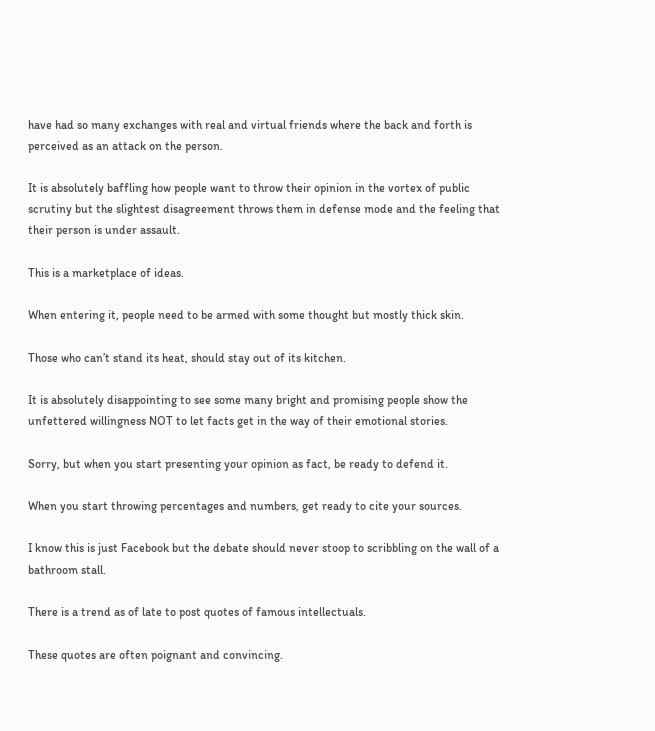have had so many exchanges with real and virtual friends where the back and forth is perceived as an attack on the person.

It is absolutely baffling how people want to throw their opinion in the vortex of public scrutiny but the slightest disagreement throws them in defense mode and the feeling that their person is under assault.

This is a marketplace of ideas.

When entering it, people need to be armed with some thought but mostly thick skin.

Those who can’t stand its heat, should stay out of its kitchen.

It is absolutely disappointing to see some many bright and promising people show the unfettered willingness NOT to let facts get in the way of their emotional stories.

Sorry, but when you start presenting your opinion as fact, be ready to defend it.

When you start throwing percentages and numbers, get ready to cite your sources.

I know this is just Facebook but the debate should never stoop to scribbling on the wall of a bathroom stall.

There is a trend as of late to post quotes of famous intellectuals.

These quotes are often poignant and convincing.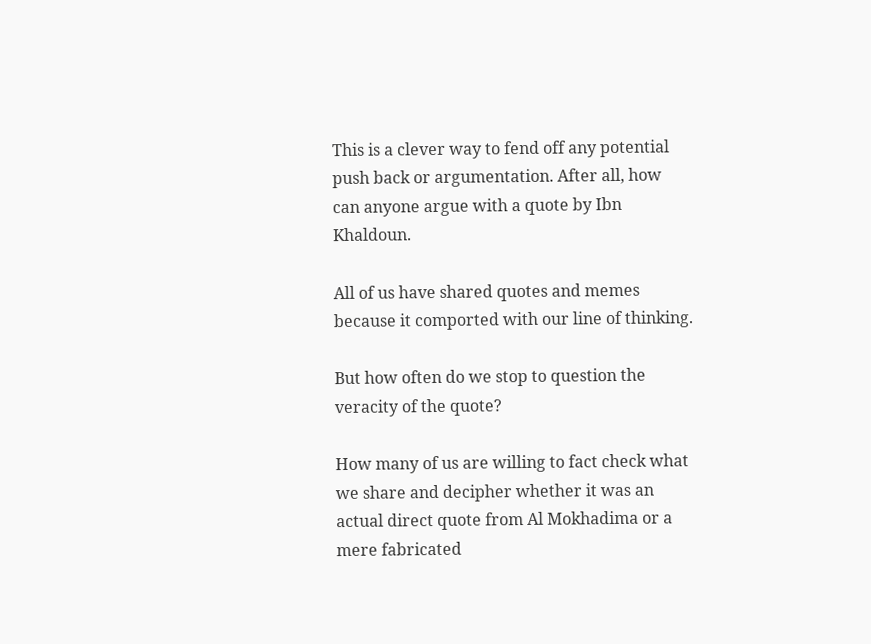This is a clever way to fend off any potential push back or argumentation. After all, how can anyone argue with a quote by Ibn Khaldoun.

All of us have shared quotes and memes because it comported with our line of thinking.

But how often do we stop to question the veracity of the quote?

How many of us are willing to fact check what we share and decipher whether it was an actual direct quote from Al Mokhadima or a mere fabricated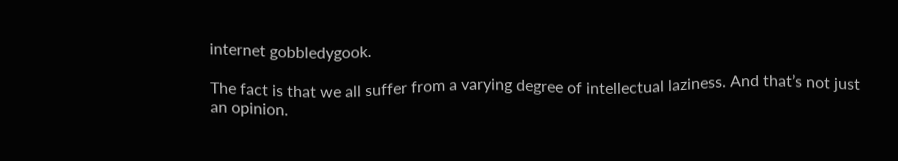internet gobbledygook.

The fact is that we all suffer from a varying degree of intellectual laziness. And that’s not just an opinion.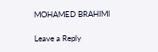MOHAMED BRAHIMI

Leave a Reply